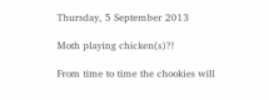Thursday, 5 September 2013

Moth playing chicken(s)?!

From time to time the chookies will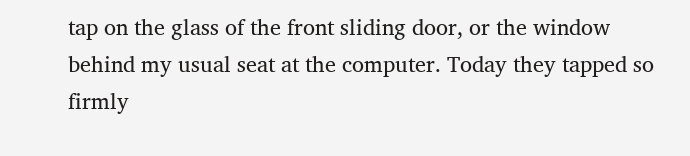tap on the glass of the front sliding door, or the window behind my usual seat at the computer. Today they tapped so firmly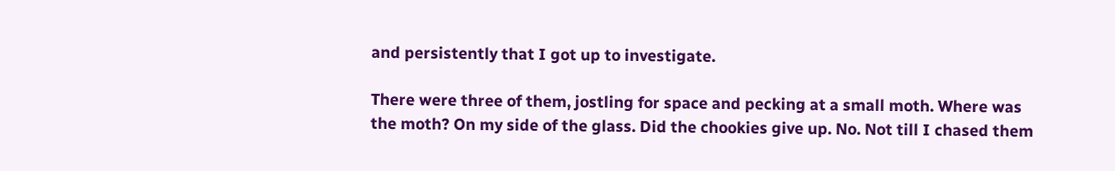and persistently that I got up to investigate.

There were three of them, jostling for space and pecking at a small moth. Where was the moth? On my side of the glass. Did the chookies give up. No. Not till I chased them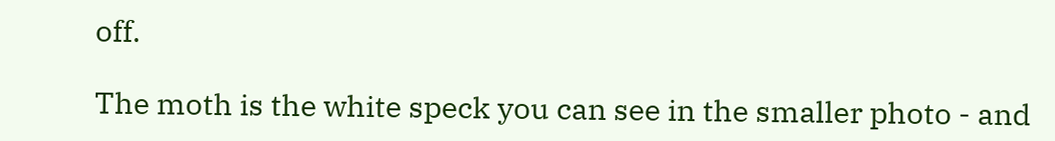off.

The moth is the white speck you can see in the smaller photo - and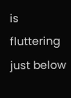is fluttering just below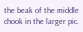the beak of the middle chook in the larger pic.